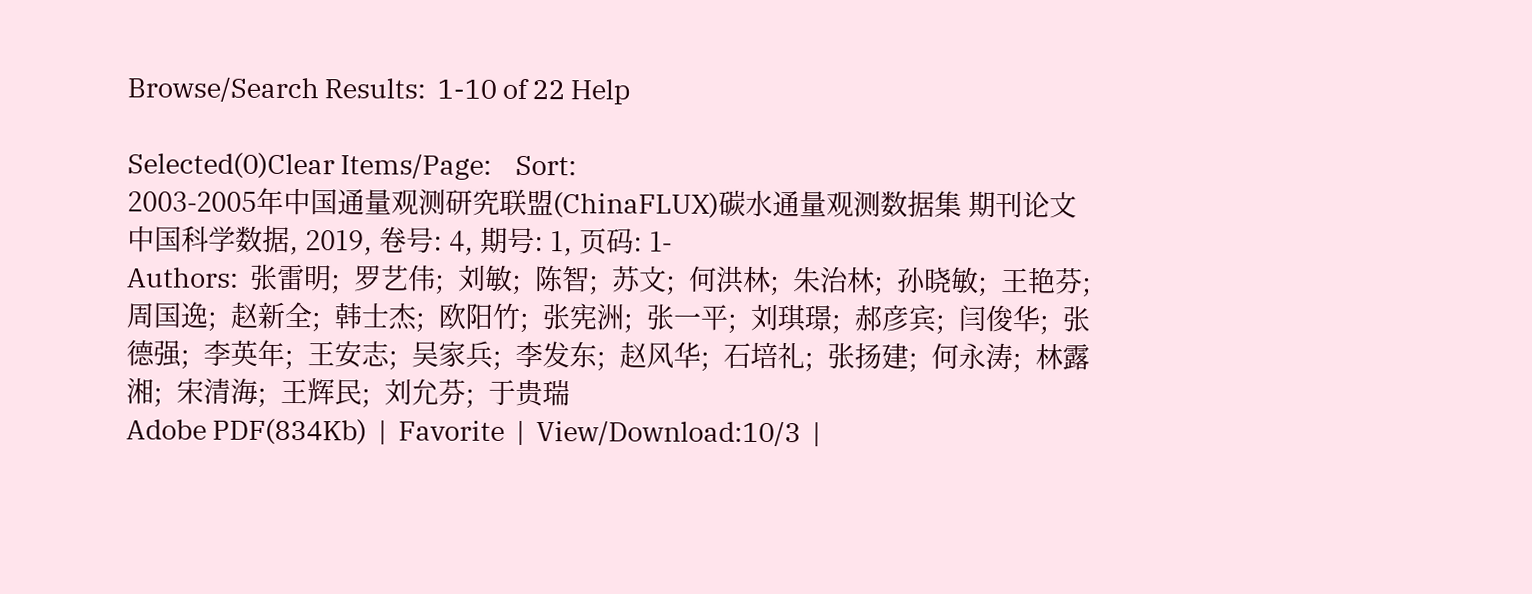Browse/Search Results:  1-10 of 22 Help

Selected(0)Clear Items/Page:    Sort:
2003-2005年中国通量观测研究联盟(ChinaFLUX)碳水通量观测数据集 期刊论文
中国科学数据, 2019, 卷号: 4, 期号: 1, 页码: 1-
Authors:  张雷明;  罗艺伟;  刘敏;  陈智;  苏文;  何洪林;  朱治林;  孙晓敏;  王艳芬;  周国逸;  赵新全;  韩士杰;  欧阳竹;  张宪洲;  张一平;  刘琪璟;  郝彦宾;  闫俊华;  张德强;  李英年;  王安志;  吴家兵;  李发东;  赵风华;  石培礼;  张扬建;  何永涛;  林露湘;  宋清海;  王辉民;  刘允芬;  于贵瑞
Adobe PDF(834Kb)  |  Favorite  |  View/Download:10/3  |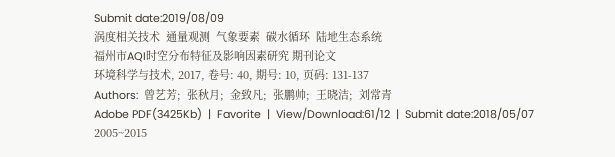Submit date:2019/08/09
涡度相关技术  通量观测  气象要素  碳水循环  陆地生态系统
福州市AQI时空分布特征及影响因素研究 期刊论文
环境科学与技术, 2017, 卷号: 40, 期号: 10, 页码: 131-137
Authors:  曾艺芳;  张秋月;  金致凡;  张鹏帅;  王晓洁;  刘常青
Adobe PDF(3425Kb)  |  Favorite  |  View/Download:61/12  |  Submit date:2018/05/07
2005~2015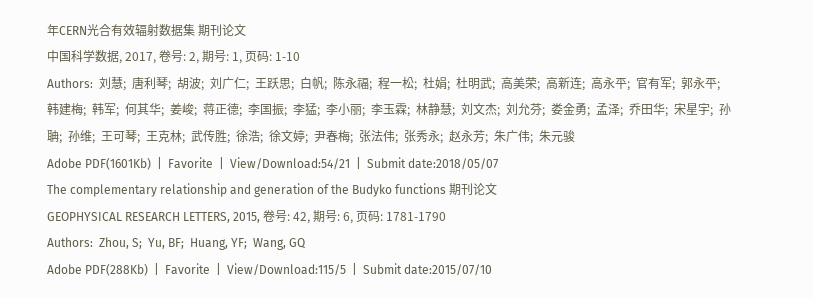年CERN光合有效辐射数据集 期刊论文
中国科学数据, 2017, 卷号: 2, 期号: 1, 页码: 1-10
Authors:  刘慧;  唐利琴;  胡波;  刘广仁;  王跃思;  白帆;  陈永福;  程一松;  杜娟;  杜明武;  高美荣;  高新连;  高永平;  官有军;  郭永平;  韩建梅;  韩军;  何其华;  姜峻;  蒋正德;  李国振;  李猛;  李小丽;  李玉霖;  林静慧;  刘文杰;  刘允芬;  娄金勇;  孟泽;  乔田华;  宋星宇;  孙聃;  孙维;  王可琴;  王克林;  武传胜;  徐浩;  徐文婷;  尹春梅;  张法伟;  张秀永;  赵永芳;  朱广伟;  朱元骏
Adobe PDF(1601Kb)  |  Favorite  |  View/Download:54/21  |  Submit date:2018/05/07
The complementary relationship and generation of the Budyko functions 期刊论文
GEOPHYSICAL RESEARCH LETTERS, 2015, 卷号: 42, 期号: 6, 页码: 1781-1790
Authors:  Zhou, S;  Yu, BF;  Huang, YF;  Wang, GQ
Adobe PDF(288Kb)  |  Favorite  |  View/Download:115/5  |  Submit date:2015/07/10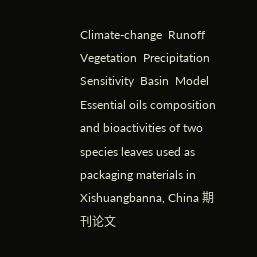Climate-change  Runoff  Vegetation  Precipitation  Sensitivity  Basin  Model
Essential oils composition and bioactivities of two species leaves used as packaging materials in Xishuangbanna, China 期刊论文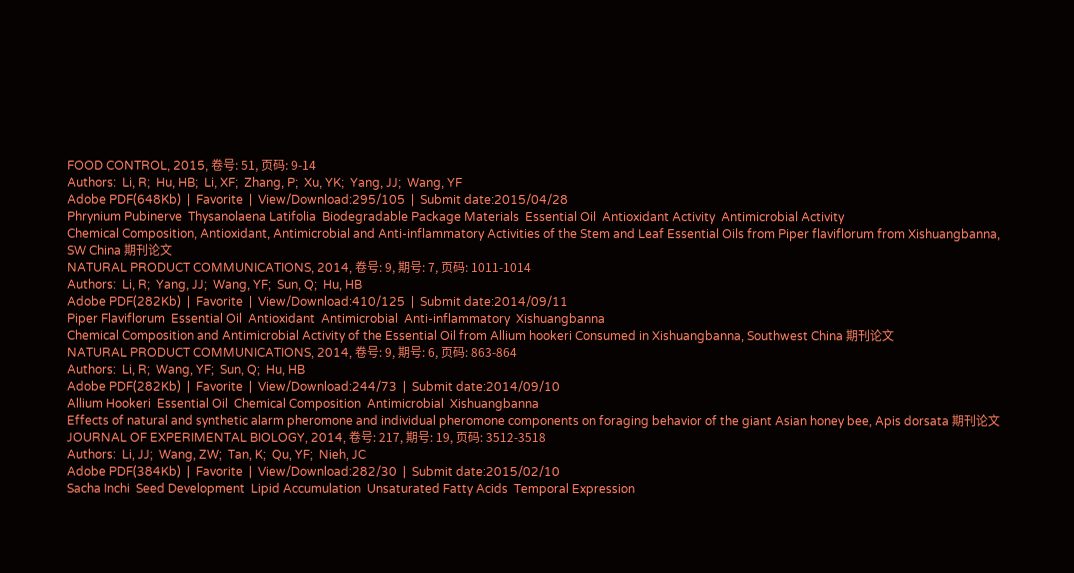FOOD CONTROL, 2015, 卷号: 51, 页码: 9-14
Authors:  Li, R;  Hu, HB;  Li, XF;  Zhang, P;  Xu, YK;  Yang, JJ;  Wang, YF
Adobe PDF(648Kb)  |  Favorite  |  View/Download:295/105  |  Submit date:2015/04/28
Phrynium Pubinerve  Thysanolaena Latifolia  Biodegradable Package Materials  Essential Oil  Antioxidant Activity  Antimicrobial Activity
Chemical Composition, Antioxidant, Antimicrobial and Anti-inflammatory Activities of the Stem and Leaf Essential Oils from Piper flaviflorum from Xishuangbanna, SW China 期刊论文
NATURAL PRODUCT COMMUNICATIONS, 2014, 卷号: 9, 期号: 7, 页码: 1011-1014
Authors:  Li, R;  Yang, JJ;  Wang, YF;  Sun, Q;  Hu, HB
Adobe PDF(282Kb)  |  Favorite  |  View/Download:410/125  |  Submit date:2014/09/11
Piper Flaviflorum  Essential Oil  Antioxidant  Antimicrobial  Anti-inflammatory  Xishuangbanna
Chemical Composition and Antimicrobial Activity of the Essential Oil from Allium hookeri Consumed in Xishuangbanna, Southwest China 期刊论文
NATURAL PRODUCT COMMUNICATIONS, 2014, 卷号: 9, 期号: 6, 页码: 863-864
Authors:  Li, R;  Wang, YF;  Sun, Q;  Hu, HB
Adobe PDF(282Kb)  |  Favorite  |  View/Download:244/73  |  Submit date:2014/09/10
Allium Hookeri  Essential Oil  Chemical Composition  Antimicrobial  Xishuangbanna
Effects of natural and synthetic alarm pheromone and individual pheromone components on foraging behavior of the giant Asian honey bee, Apis dorsata 期刊论文
JOURNAL OF EXPERIMENTAL BIOLOGY, 2014, 卷号: 217, 期号: 19, 页码: 3512-3518
Authors:  Li, JJ;  Wang, ZW;  Tan, K;  Qu, YF;  Nieh, JC
Adobe PDF(384Kb)  |  Favorite  |  View/Download:282/30  |  Submit date:2015/02/10
Sacha Inchi  Seed Development  Lipid Accumulation  Unsaturated Fatty Acids  Temporal Expression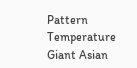Pattern  Temperature
Giant Asian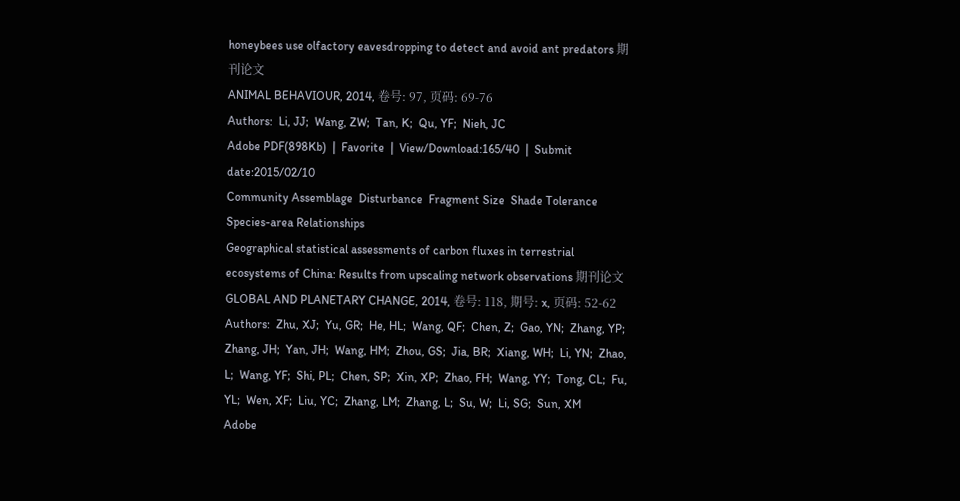honeybees use olfactory eavesdropping to detect and avoid ant predators 期刊论文
ANIMAL BEHAVIOUR, 2014, 卷号: 97, 页码: 69-76
Authors:  Li, JJ;  Wang, ZW;  Tan, K;  Qu, YF;  Nieh, JC
Adobe PDF(898Kb)  |  Favorite  |  View/Download:165/40  |  Submit date:2015/02/10
Community Assemblage  Disturbance  Fragment Size  Shade Tolerance  Species-area Relationships
Geographical statistical assessments of carbon fluxes in terrestrial ecosystems of China: Results from upscaling network observations 期刊论文
GLOBAL AND PLANETARY CHANGE, 2014, 卷号: 118, 期号: x, 页码: 52-62
Authors:  Zhu, XJ;  Yu, GR;  He, HL;  Wang, QF;  Chen, Z;  Gao, YN;  Zhang, YP;  Zhang, JH;  Yan, JH;  Wang, HM;  Zhou, GS;  Jia, BR;  Xiang, WH;  Li, YN;  Zhao, L;  Wang, YF;  Shi, PL;  Chen, SP;  Xin, XP;  Zhao, FH;  Wang, YY;  Tong, CL;  Fu, YL;  Wen, XF;  Liu, YC;  Zhang, LM;  Zhang, L;  Su, W;  Li, SG;  Sun, XM
Adobe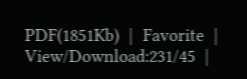PDF(1851Kb)  |  Favorite  |  View/Download:231/45  |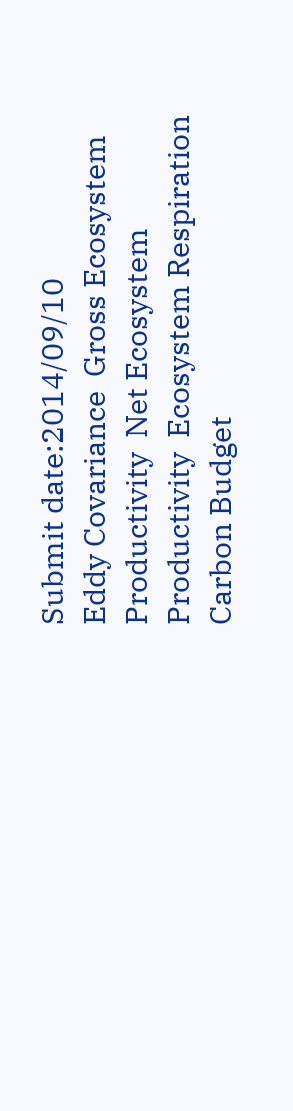Submit date:2014/09/10
Eddy Covariance  Gross Ecosystem Productivity  Net Ecosystem Productivity  Ecosystem Respiration  Carbon Budget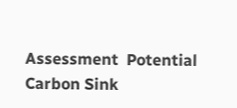Assessment  Potential Carbon Sink